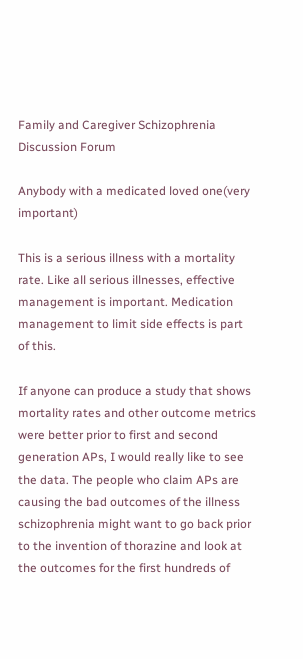Family and Caregiver Schizophrenia Discussion Forum

Anybody with a medicated loved one(very important)

This is a serious illness with a mortality rate. Like all serious illnesses, effective management is important. Medication management to limit side effects is part of this.

If anyone can produce a study that shows mortality rates and other outcome metrics were better prior to first and second generation APs, I would really like to see the data. The people who claim APs are causing the bad outcomes of the illness schizophrenia might want to go back prior to the invention of thorazine and look at the outcomes for the first hundreds of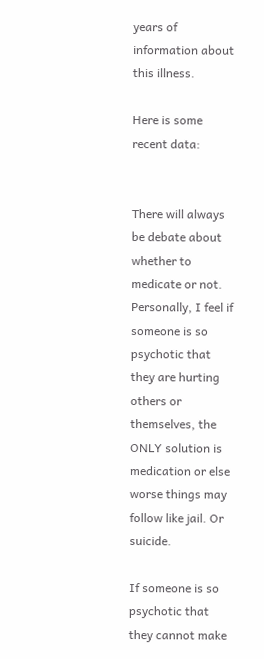years of information about this illness.

Here is some recent data:


There will always be debate about whether to medicate or not. Personally, I feel if someone is so psychotic that they are hurting others or themselves, the ONLY solution is medication or else worse things may follow like jail. Or suicide.

If someone is so psychotic that they cannot make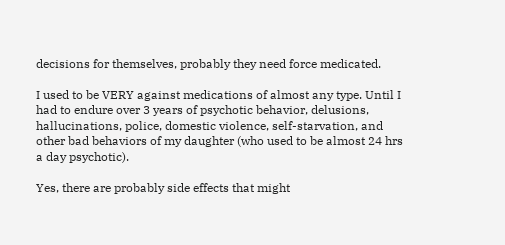decisions for themselves, probably they need force medicated.

I used to be VERY against medications of almost any type. Until I had to endure over 3 years of psychotic behavior, delusions, hallucinations, police, domestic violence, self-starvation, and other bad behaviors of my daughter (who used to be almost 24 hrs a day psychotic).

Yes, there are probably side effects that might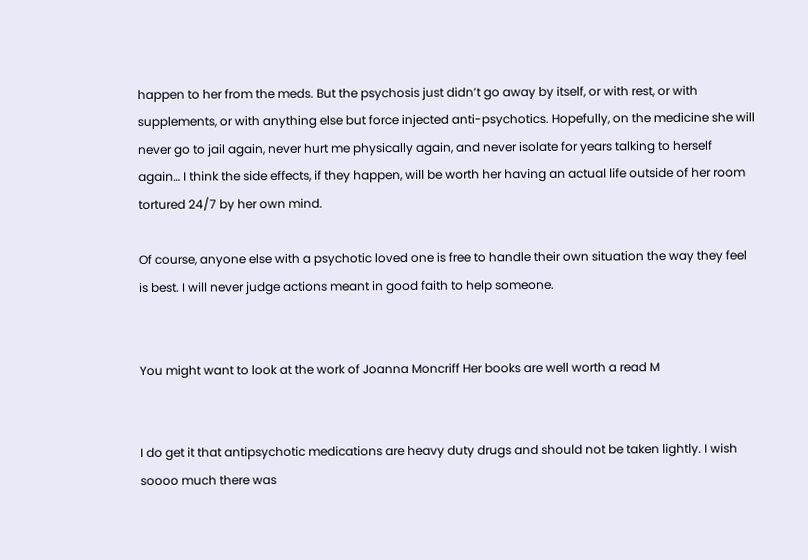happen to her from the meds. But the psychosis just didn’t go away by itself, or with rest, or with supplements, or with anything else but force injected anti-psychotics. Hopefully, on the medicine she will never go to jail again, never hurt me physically again, and never isolate for years talking to herself again… I think the side effects, if they happen, will be worth her having an actual life outside of her room tortured 24/7 by her own mind.

Of course, anyone else with a psychotic loved one is free to handle their own situation the way they feel is best. I will never judge actions meant in good faith to help someone.


You might want to look at the work of Joanna Moncriff Her books are well worth a read M


I do get it that antipsychotic medications are heavy duty drugs and should not be taken lightly. I wish soooo much there was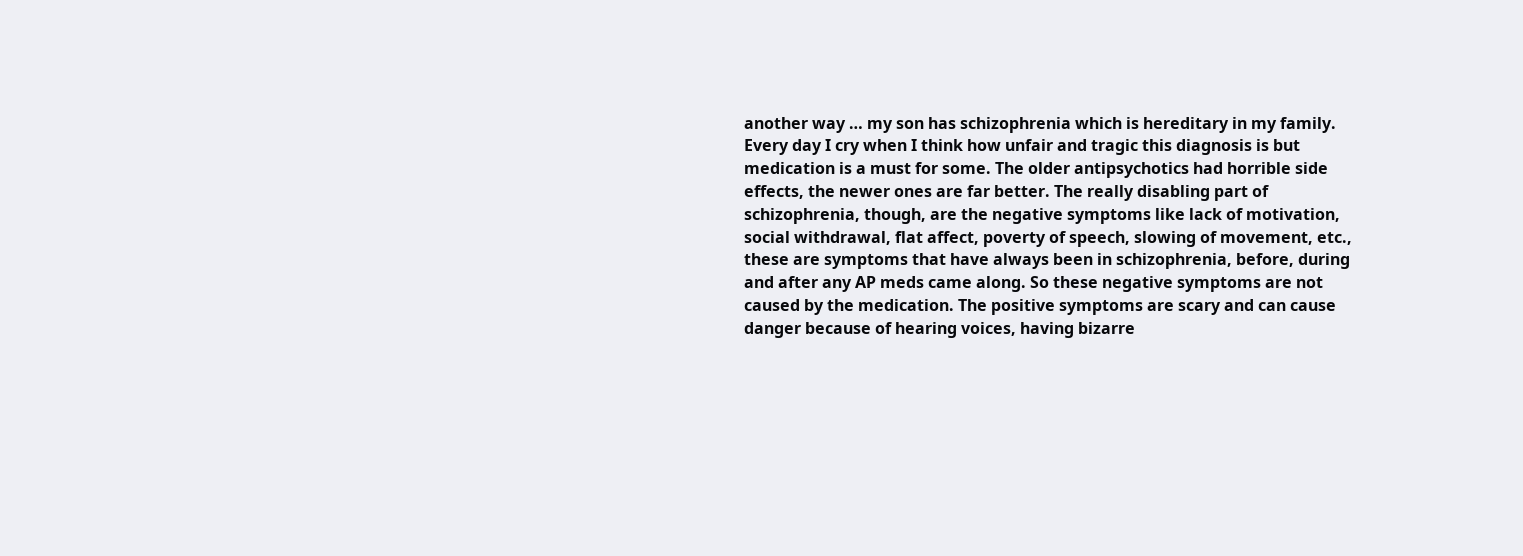another way … my son has schizophrenia which is hereditary in my family. Every day I cry when I think how unfair and tragic this diagnosis is but medication is a must for some. The older antipsychotics had horrible side effects, the newer ones are far better. The really disabling part of schizophrenia, though, are the negative symptoms like lack of motivation, social withdrawal, flat affect, poverty of speech, slowing of movement, etc., these are symptoms that have always been in schizophrenia, before, during and after any AP meds came along. So these negative symptoms are not caused by the medication. The positive symptoms are scary and can cause danger because of hearing voices, having bizarre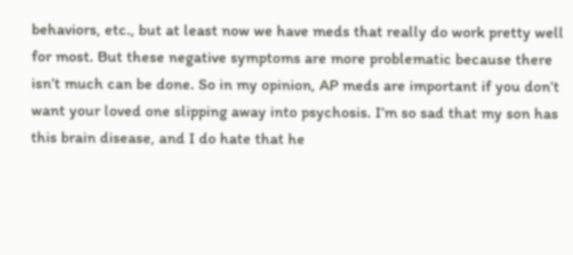behaviors, etc., but at least now we have meds that really do work pretty well for most. But these negative symptoms are more problematic because there isn’t much can be done. So in my opinion, AP meds are important if you don’t want your loved one slipping away into psychosis. I’m so sad that my son has this brain disease, and I do hate that he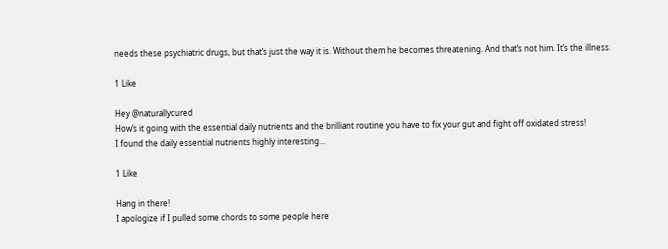needs these psychiatric drugs, but that’s just the way it is. Without them he becomes threatening. And that’s not him. It’s the illness.

1 Like

Hey @naturallycured
How’s it going with the essential daily nutrients and the brilliant routine you have to fix your gut and fight off oxidated stress!
I found the daily essential nutrients highly interesting…

1 Like

Hang in there!
I apologize if I pulled some chords to some people here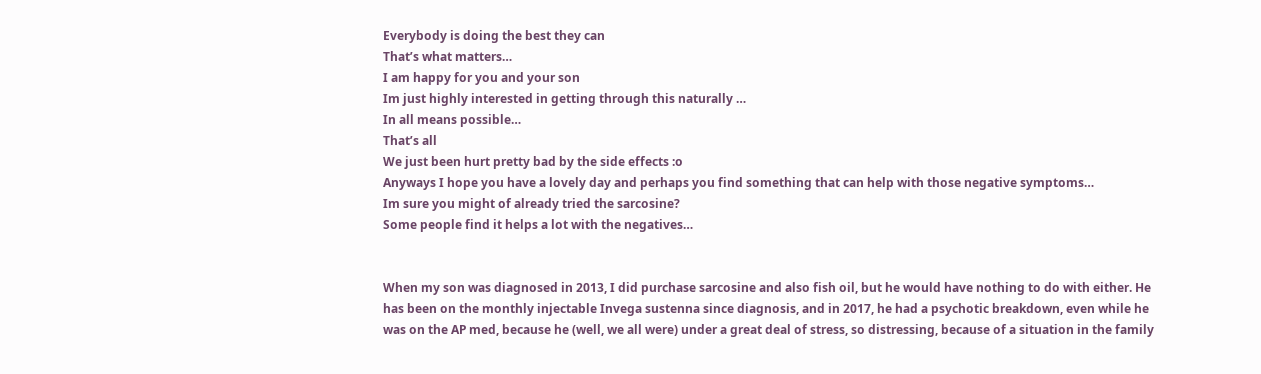Everybody is doing the best they can
That’s what matters…
I am happy for you and your son
Im just highly interested in getting through this naturally …
In all means possible…
That’s all
We just been hurt pretty bad by the side effects :o
Anyways I hope you have a lovely day and perhaps you find something that can help with those negative symptoms…
Im sure you might of already tried the sarcosine?
Some people find it helps a lot with the negatives…


When my son was diagnosed in 2013, I did purchase sarcosine and also fish oil, but he would have nothing to do with either. He has been on the monthly injectable Invega sustenna since diagnosis, and in 2017, he had a psychotic breakdown, even while he was on the AP med, because he (well, we all were) under a great deal of stress, so distressing, because of a situation in the family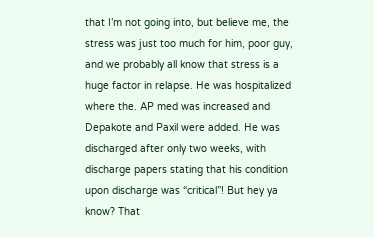that I’m not going into, but believe me, the stress was just too much for him, poor guy, and we probably all know that stress is a huge factor in relapse. He was hospitalized where the. AP med was increased and Depakote and Paxil were added. He was discharged after only two weeks, with discharge papers stating that his condition upon discharge was “critical”! But hey ya know? That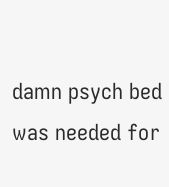damn psych bed was needed for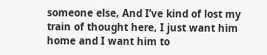someone else, And I’ve kind of lost my train of thought here, I just want him home and I want him to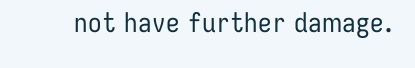not have further damage.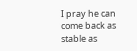I pray he can come back as stable as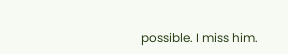possible. I miss him.